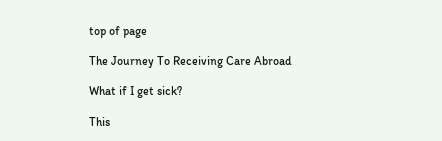top of page

The Journey To Receiving Care Abroad

What if I get sick?

This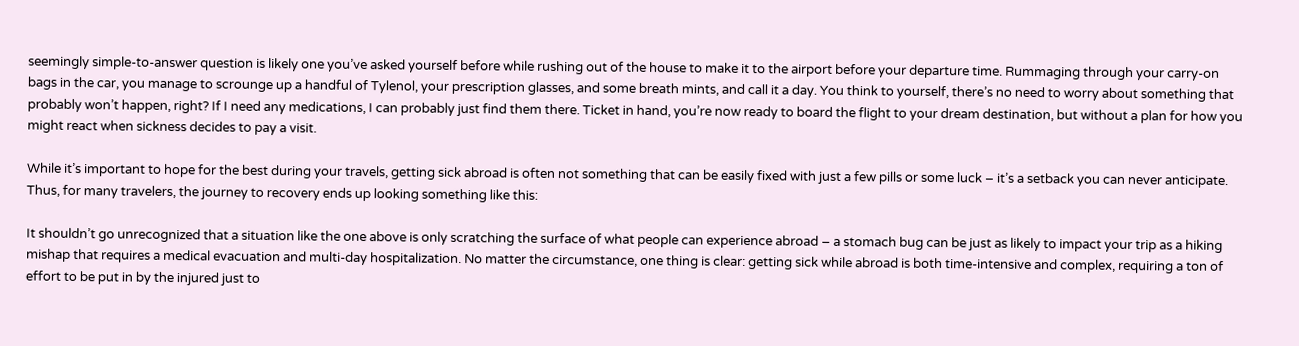seemingly simple-to-answer question is likely one you’ve asked yourself before while rushing out of the house to make it to the airport before your departure time. Rummaging through your carry-on bags in the car, you manage to scrounge up a handful of Tylenol, your prescription glasses, and some breath mints, and call it a day. You think to yourself, there’s no need to worry about something that probably won’t happen, right? If I need any medications, I can probably just find them there. Ticket in hand, you’re now ready to board the flight to your dream destination, but without a plan for how you might react when sickness decides to pay a visit.

While it’s important to hope for the best during your travels, getting sick abroad is often not something that can be easily fixed with just a few pills or some luck – it’s a setback you can never anticipate. Thus, for many travelers, the journey to recovery ends up looking something like this:

It shouldn’t go unrecognized that a situation like the one above is only scratching the surface of what people can experience abroad – a stomach bug can be just as likely to impact your trip as a hiking mishap that requires a medical evacuation and multi-day hospitalization. No matter the circumstance, one thing is clear: getting sick while abroad is both time-intensive and complex, requiring a ton of effort to be put in by the injured just to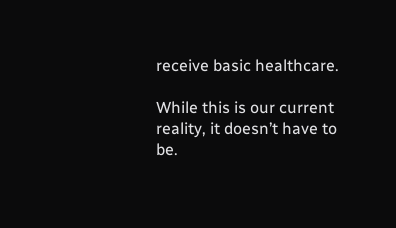receive basic healthcare.

While this is our current reality, it doesn’t have to be.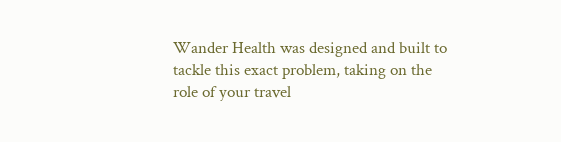Wander Health was designed and built to tackle this exact problem, taking on the role of your travel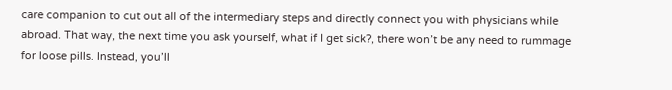care companion to cut out all of the intermediary steps and directly connect you with physicians while abroad. That way, the next time you ask yourself, what if I get sick?, there won’t be any need to rummage for loose pills. Instead, you’ll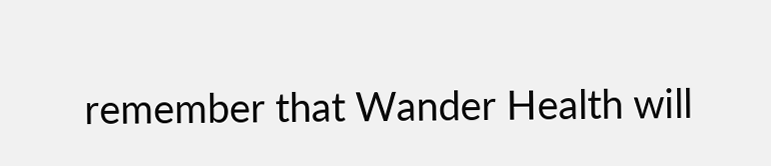remember that Wander Health will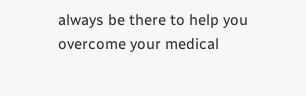always be there to help you overcome your medical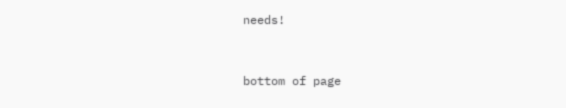needs!


bottom of page